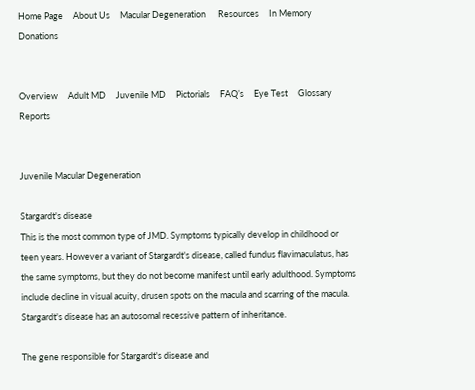Home Page     About Us     Macular Degeneration      Resources     In Memory     Donations


Overview     Adult MD     Juvenile MD     Pictorials     FAQ’s     Eye Test     Glossary     Reports


Juvenile Macular Degeneration

Stargardt's disease
This is the most common type of JMD. Symptoms typically develop in childhood or teen years. However a variant of Stargardt's disease, called fundus flavimaculatus, has the same symptoms, but they do not become manifest until early adulthood. Symptoms include decline in visual acuity, drusen spots on the macula and scarring of the macula. Stargardt's disease has an autosomal recessive pattern of inheritance.

The gene responsible for Stargardt's disease and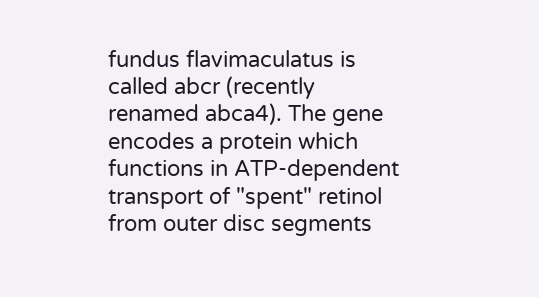fundus flavimaculatus is called abcr (recently renamed abca4). The gene encodes a protein which functions in ATP-dependent transport of "spent" retinol from outer disc segments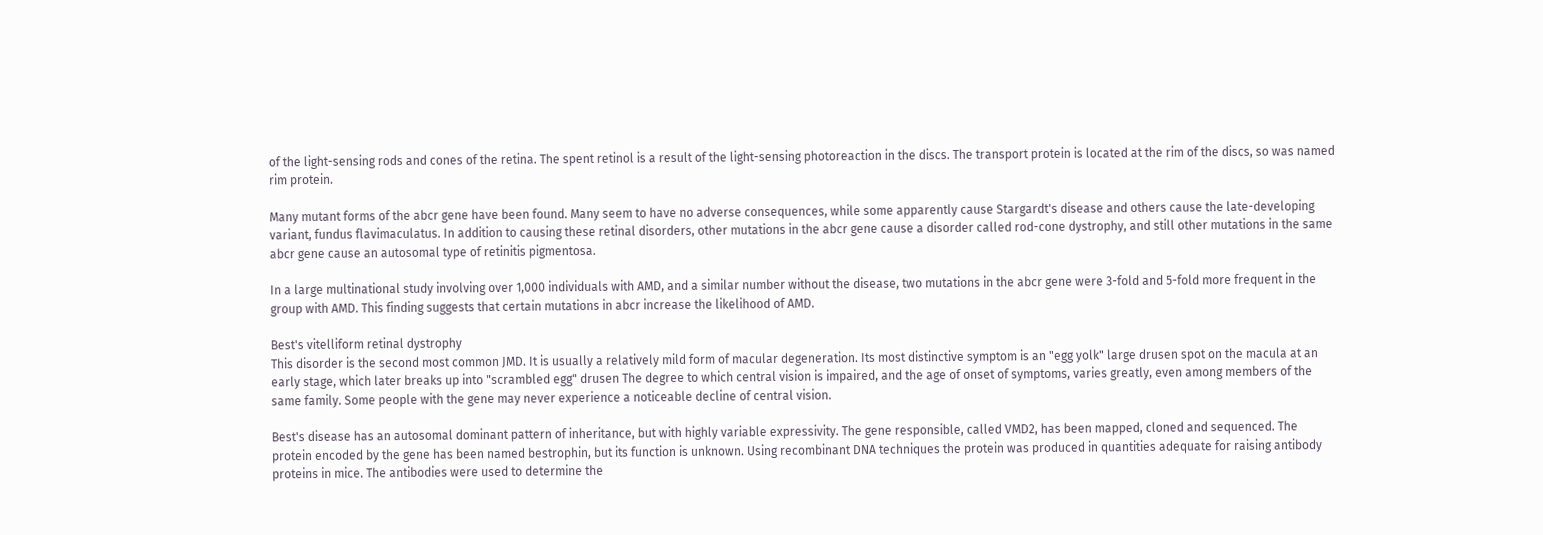of the light-sensing rods and cones of the retina. The spent retinol is a result of the light-sensing photoreaction in the discs. The transport protein is located at the rim of the discs, so was named rim protein.

Many mutant forms of the abcr gene have been found. Many seem to have no adverse consequences, while some apparently cause Stargardt's disease and others cause the late-developing variant, fundus flavimaculatus. In addition to causing these retinal disorders, other mutations in the abcr gene cause a disorder called rod-cone dystrophy, and still other mutations in the same abcr gene cause an autosomal type of retinitis pigmentosa.

In a large multinational study involving over 1,000 individuals with AMD, and a similar number without the disease, two mutations in the abcr gene were 3-fold and 5-fold more frequent in the group with AMD. This finding suggests that certain mutations in abcr increase the likelihood of AMD.

Best's vitelliform retinal dystrophy
This disorder is the second most common JMD. It is usually a relatively mild form of macular degeneration. Its most distinctive symptom is an "egg yolk" large drusen spot on the macula at an early stage, which later breaks up into "scrambled egg" drusen The degree to which central vision is impaired, and the age of onset of symptoms, varies greatly, even among members of the same family. Some people with the gene may never experience a noticeable decline of central vision.

Best's disease has an autosomal dominant pattern of inheritance, but with highly variable expressivity. The gene responsible, called VMD2, has been mapped, cloned and sequenced. The protein encoded by the gene has been named bestrophin, but its function is unknown. Using recombinant DNA techniques the protein was produced in quantities adequate for raising antibody proteins in mice. The antibodies were used to determine the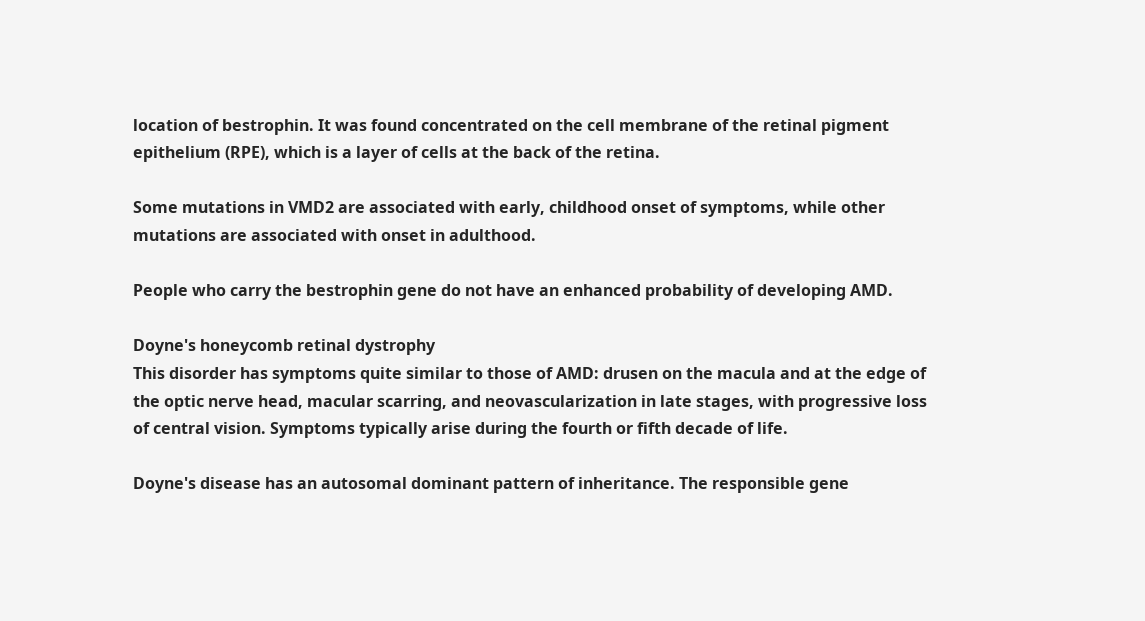location of bestrophin. It was found concentrated on the cell membrane of the retinal pigment epithelium (RPE), which is a layer of cells at the back of the retina.

Some mutations in VMD2 are associated with early, childhood onset of symptoms, while other mutations are associated with onset in adulthood.

People who carry the bestrophin gene do not have an enhanced probability of developing AMD.

Doyne's honeycomb retinal dystrophy
This disorder has symptoms quite similar to those of AMD: drusen on the macula and at the edge of the optic nerve head, macular scarring, and neovascularization in late stages, with progressive loss of central vision. Symptoms typically arise during the fourth or fifth decade of life.

Doyne's disease has an autosomal dominant pattern of inheritance. The responsible gene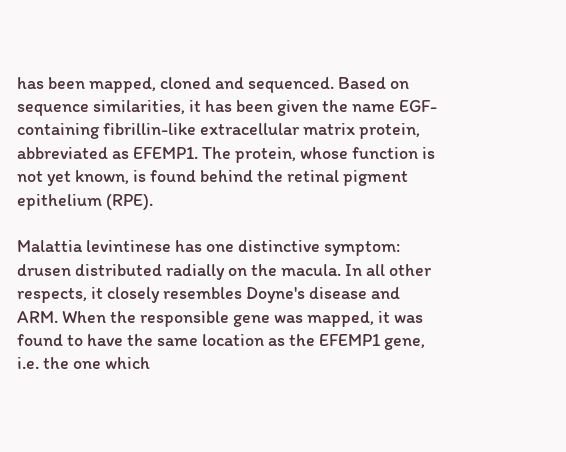has been mapped, cloned and sequenced. Based on sequence similarities, it has been given the name EGF-containing fibrillin-like extracellular matrix protein, abbreviated as EFEMP1. The protein, whose function is not yet known, is found behind the retinal pigment epithelium (RPE).

Malattia levintinese has one distinctive symptom: drusen distributed radially on the macula. In all other respects, it closely resembles Doyne's disease and ARM. When the responsible gene was mapped, it was found to have the same location as the EFEMP1 gene, i.e. the one which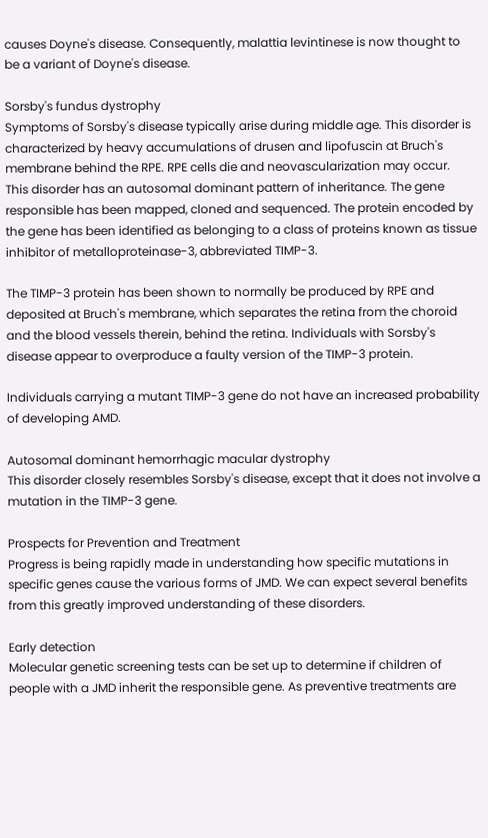causes Doyne's disease. Consequently, malattia levintinese is now thought to be a variant of Doyne's disease.

Sorsby's fundus dystrophy
Symptoms of Sorsby's disease typically arise during middle age. This disorder is characterized by heavy accumulations of drusen and lipofuscin at Bruch's membrane behind the RPE. RPE cells die and neovascularization may occur.
This disorder has an autosomal dominant pattern of inheritance. The gene responsible has been mapped, cloned and sequenced. The protein encoded by the gene has been identified as belonging to a class of proteins known as tissue inhibitor of metalloproteinase-3, abbreviated TIMP-3.

The TIMP-3 protein has been shown to normally be produced by RPE and deposited at Bruch's membrane, which separates the retina from the choroid and the blood vessels therein, behind the retina. Individuals with Sorsby's disease appear to overproduce a faulty version of the TIMP-3 protein.

Individuals carrying a mutant TIMP-3 gene do not have an increased probability of developing AMD.

Autosomal dominant hemorrhagic macular dystrophy
This disorder closely resembles Sorsby's disease, except that it does not involve a mutation in the TIMP-3 gene.

Prospects for Prevention and Treatment
Progress is being rapidly made in understanding how specific mutations in specific genes cause the various forms of JMD. We can expect several benefits from this greatly improved understanding of these disorders.

Early detection
Molecular genetic screening tests can be set up to determine if children of people with a JMD inherit the responsible gene. As preventive treatments are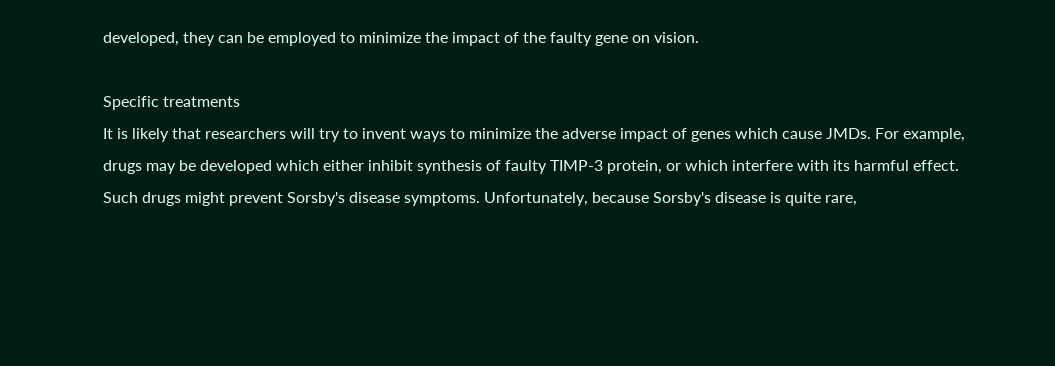developed, they can be employed to minimize the impact of the faulty gene on vision.

Specific treatments
It is likely that researchers will try to invent ways to minimize the adverse impact of genes which cause JMDs. For example, drugs may be developed which either inhibit synthesis of faulty TIMP-3 protein, or which interfere with its harmful effect. Such drugs might prevent Sorsby's disease symptoms. Unfortunately, because Sorsby's disease is quite rare,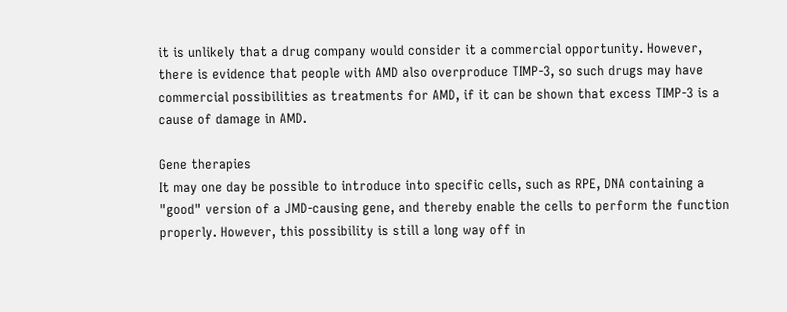it is unlikely that a drug company would consider it a commercial opportunity. However, there is evidence that people with AMD also overproduce TIMP-3, so such drugs may have commercial possibilities as treatments for AMD, if it can be shown that excess TIMP-3 is a cause of damage in AMD.

Gene therapies
It may one day be possible to introduce into specific cells, such as RPE, DNA containing a "good" version of a JMD-causing gene, and thereby enable the cells to perform the function properly. However, this possibility is still a long way off in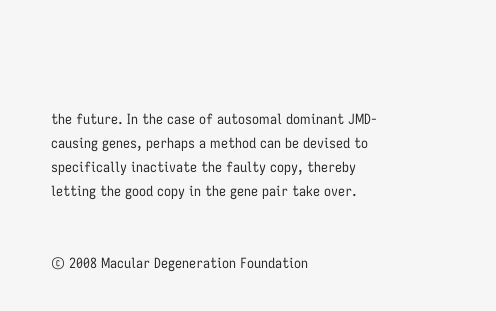the future. In the case of autosomal dominant JMD-causing genes, perhaps a method can be devised to specifically inactivate the faulty copy, thereby letting the good copy in the gene pair take over.


© 2008 Macular Degeneration Foundation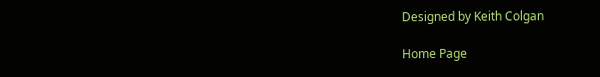Designed by Keith Colgan

Home Page